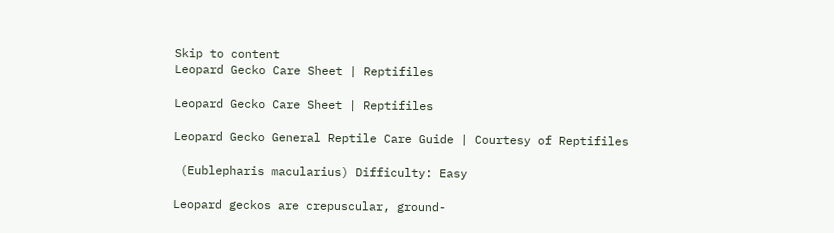Skip to content
Leopard Gecko Care Sheet | Reptifiles

Leopard Gecko Care Sheet | Reptifiles

Leopard Gecko General Reptile Care Guide | Courtesy of Reptifiles

 (Eublepharis macularius) Difficulty: Easy

Leopard geckos are crepuscular, ground-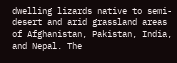dwelling lizards native to semi-desert and arid grassland areas of Afghanistan, Pakistan, India, and Nepal. The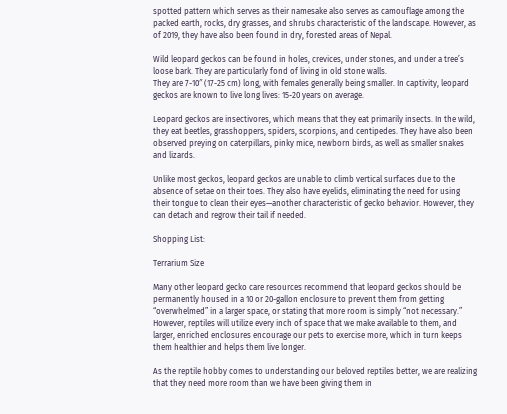spotted pattern which serves as their namesake also serves as camouflage among the packed earth, rocks, dry grasses, and shrubs characteristic of the landscape. However, as of 2019, they have also been found in dry, forested areas of Nepal.

Wild leopard geckos can be found in holes, crevices, under stones, and under a tree’s loose bark. They are particularly fond of living in old stone walls.
They are 7-10″ (17-25 cm) long, with females generally being smaller. In captivity, leopard geckos are known to live long lives: 15-20 years on average.

Leopard geckos are insectivores, which means that they eat primarily insects. In the wild, they eat beetles, grasshoppers, spiders, scorpions, and centipedes. They have also been observed preying on caterpillars, pinky mice, newborn birds, as well as smaller snakes and lizards.

Unlike most geckos, leopard geckos are unable to climb vertical surfaces due to the absence of setae on their toes. They also have eyelids, eliminating the need for using their tongue to clean their eyes—another characteristic of gecko behavior. However, they can detach and regrow their tail if needed.

Shopping List:

Terrarium Size

Many other leopard gecko care resources recommend that leopard geckos should be permanently housed in a 10 or 20-gallon enclosure to prevent them from getting “overwhelmed” in a larger space, or stating that more room is simply “not necessary.” However, reptiles will utilize every inch of space that we make available to them, and larger, enriched enclosures encourage our pets to exercise more, which in turn keeps them healthier and helps them live longer.

As the reptile hobby comes to understanding our beloved reptiles better, we are realizing that they need more room than we have been giving them in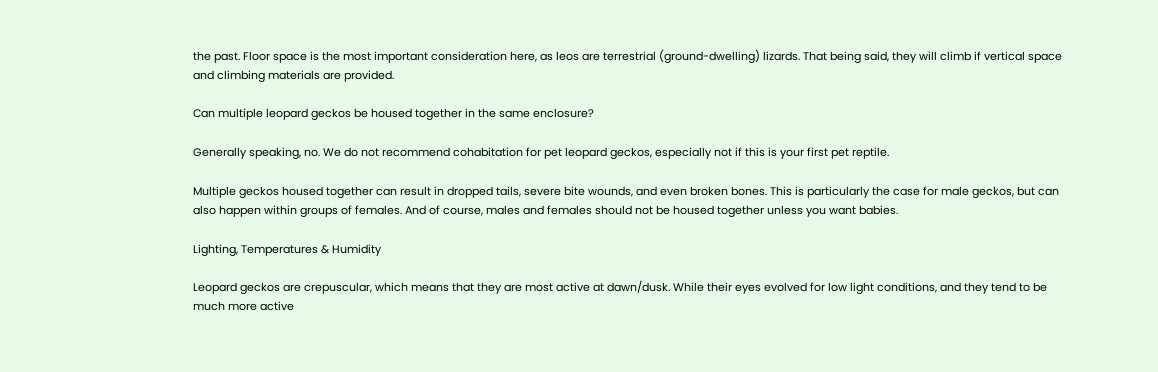the past. Floor space is the most important consideration here, as leos are terrestrial (ground-dwelling) lizards. That being said, they will climb if vertical space and climbing materials are provided.

Can multiple leopard geckos be housed together in the same enclosure?

Generally speaking, no. We do not recommend cohabitation for pet leopard geckos, especially not if this is your first pet reptile.

Multiple geckos housed together can result in dropped tails, severe bite wounds, and even broken bones. This is particularly the case for male geckos, but can also happen within groups of females. And of course, males and females should not be housed together unless you want babies.

Lighting, Temperatures & Humidity

Leopard geckos are crepuscular, which means that they are most active at dawn/dusk. While their eyes evolved for low light conditions, and they tend to be much more active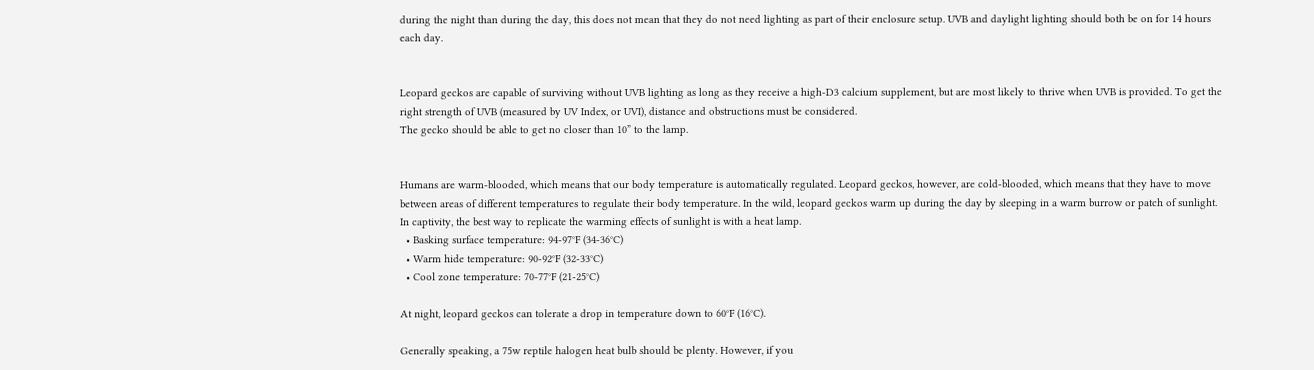during the night than during the day, this does not mean that they do not need lighting as part of their enclosure setup. UVB and daylight lighting should both be on for 14 hours each day.


Leopard geckos are capable of surviving without UVB lighting as long as they receive a high-D3 calcium supplement, but are most likely to thrive when UVB is provided. To get the right strength of UVB (measured by UV Index, or UVI), distance and obstructions must be considered.
The gecko should be able to get no closer than 10” to the lamp.


Humans are warm-blooded, which means that our body temperature is automatically regulated. Leopard geckos, however, are cold-blooded, which means that they have to move between areas of different temperatures to regulate their body temperature. In the wild, leopard geckos warm up during the day by sleeping in a warm burrow or patch of sunlight. In captivity, the best way to replicate the warming effects of sunlight is with a heat lamp.
  • Basking surface temperature: 94-97°F (34-36°C)
  • Warm hide temperature: 90-92°F (32-33°C)
  • Cool zone temperature: 70-77°F (21-25°C)

At night, leopard geckos can tolerate a drop in temperature down to 60°F (16°C).

Generally speaking, a 75w reptile halogen heat bulb should be plenty. However, if you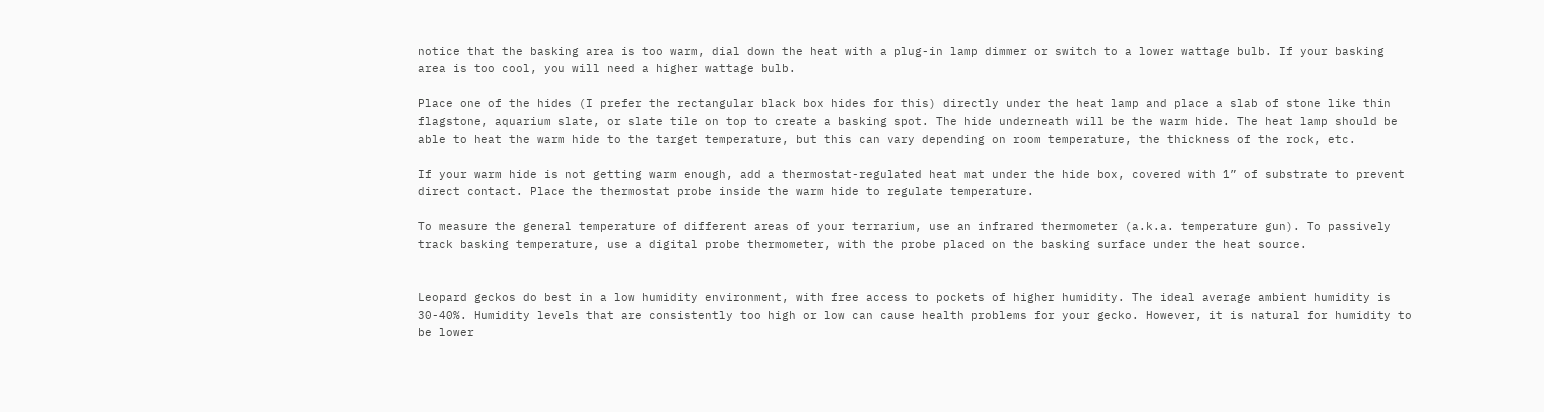notice that the basking area is too warm, dial down the heat with a plug-in lamp dimmer or switch to a lower wattage bulb. If your basking area is too cool, you will need a higher wattage bulb.

Place one of the hides (I prefer the rectangular black box hides for this) directly under the heat lamp and place a slab of stone like thin flagstone, aquarium slate, or slate tile on top to create a basking spot. The hide underneath will be the warm hide. The heat lamp should be able to heat the warm hide to the target temperature, but this can vary depending on room temperature, the thickness of the rock, etc.

If your warm hide is not getting warm enough, add a thermostat-regulated heat mat under the hide box, covered with 1” of substrate to prevent direct contact. Place the thermostat probe inside the warm hide to regulate temperature.

To measure the general temperature of different areas of your terrarium, use an infrared thermometer (a.k.a. temperature gun). To passively track basking temperature, use a digital probe thermometer, with the probe placed on the basking surface under the heat source.


Leopard geckos do best in a low humidity environment, with free access to pockets of higher humidity. The ideal average ambient humidity is 30-40%. Humidity levels that are consistently too high or low can cause health problems for your gecko. However, it is natural for humidity to be lower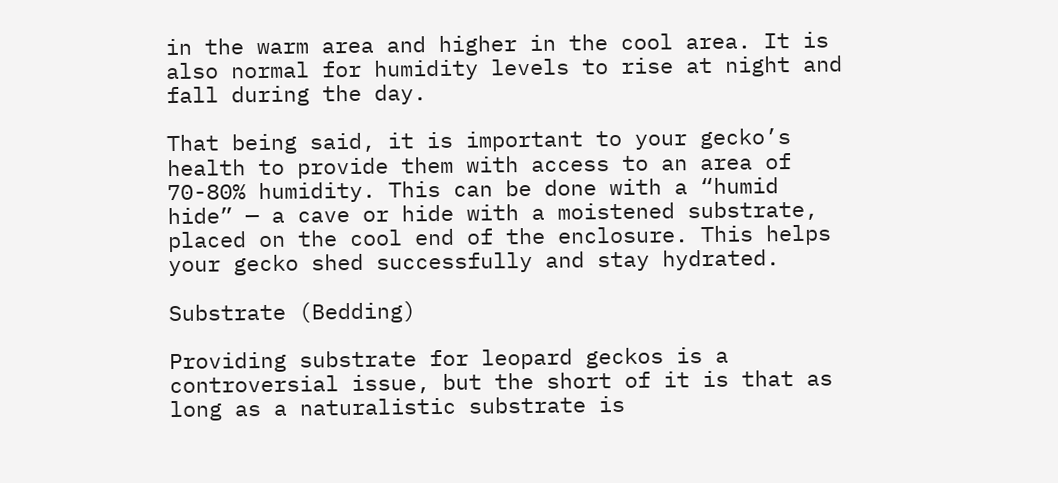in the warm area and higher in the cool area. It is also normal for humidity levels to rise at night and fall during the day.

That being said, it is important to your gecko’s health to provide them with access to an area of 70-80% humidity. This can be done with a “humid hide” — a cave or hide with a moistened substrate, placed on the cool end of the enclosure. This helps your gecko shed successfully and stay hydrated.

Substrate (Bedding)

Providing substrate for leopard geckos is a controversial issue, but the short of it is that as long as a naturalistic substrate is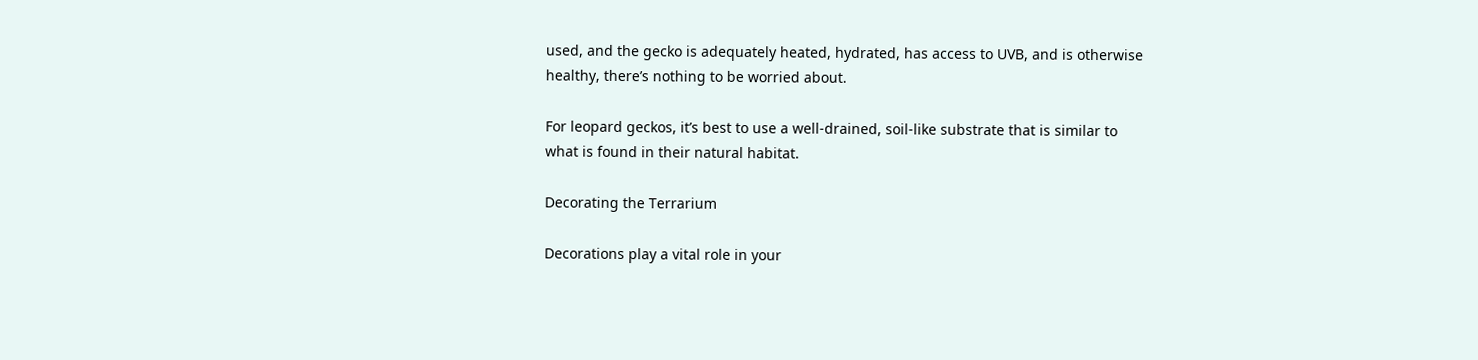used, and the gecko is adequately heated, hydrated, has access to UVB, and is otherwise healthy, there’s nothing to be worried about.

For leopard geckos, it’s best to use a well-drained, soil-like substrate that is similar to what is found in their natural habitat.

Decorating the Terrarium

Decorations play a vital role in your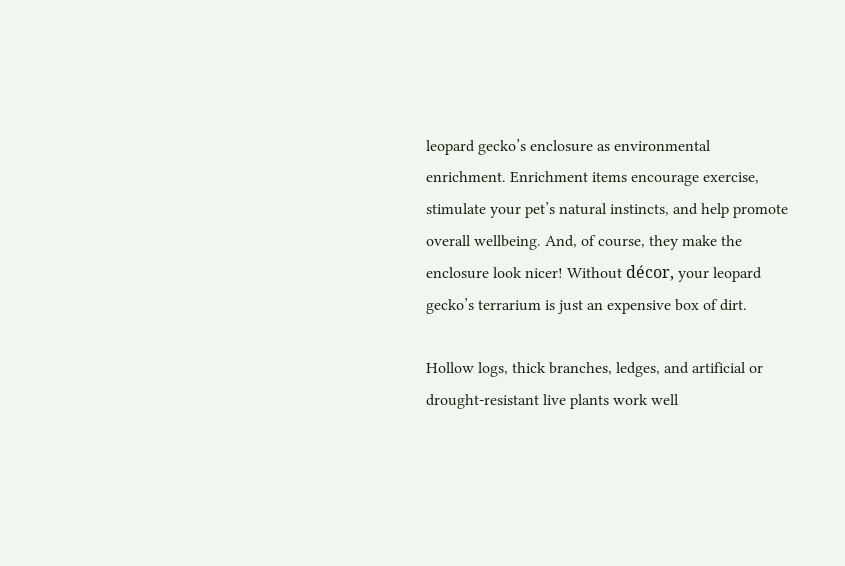leopard gecko’s enclosure as environmental enrichment. Enrichment items encourage exercise, stimulate your pet’s natural instincts, and help promote overall wellbeing. And, of course, they make the enclosure look nicer! Without décor, your leopard gecko’s terrarium is just an expensive box of dirt.

Hollow logs, thick branches, ledges, and artificial or drought-resistant live plants work well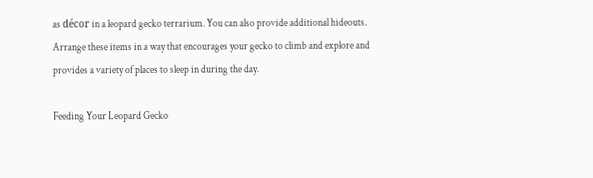as décor in a leopard gecko terrarium. You can also provide additional hideouts. Arrange these items in a way that encourages your gecko to climb and explore and provides a variety of places to sleep in during the day.

Feeding Your Leopard Gecko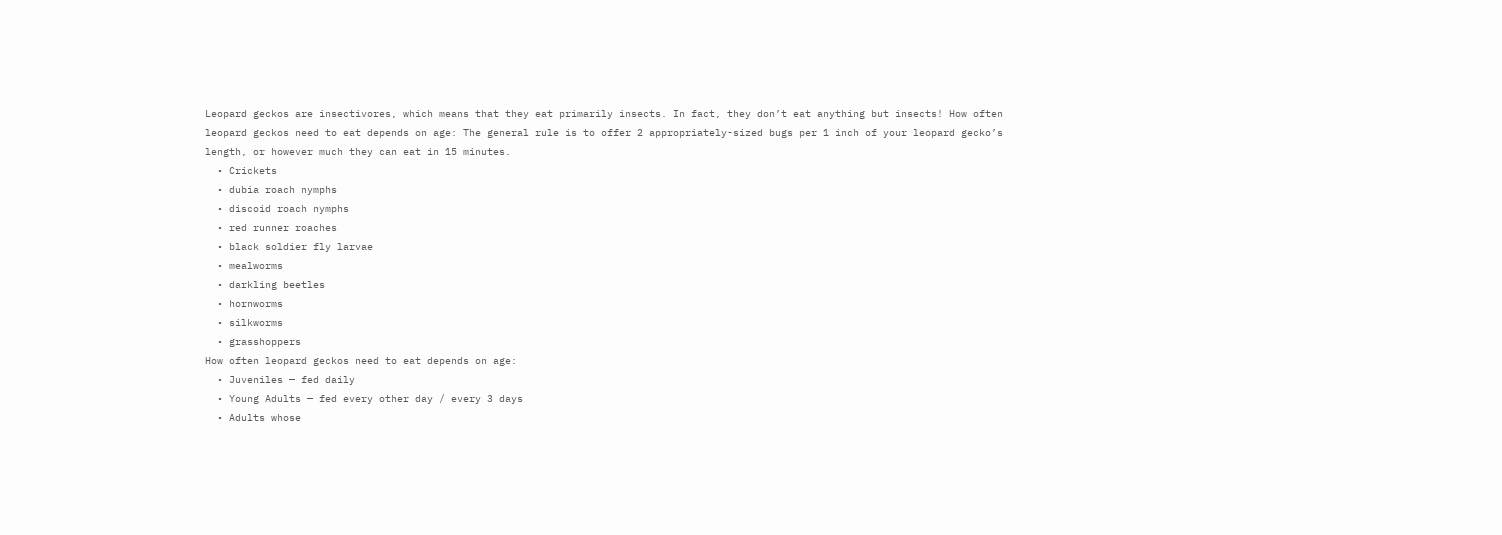Leopard geckos are insectivores, which means that they eat primarily insects. In fact, they don’t eat anything but insects! How often leopard geckos need to eat depends on age: The general rule is to offer 2 appropriately-sized bugs per 1 inch of your leopard gecko’s length, or however much they can eat in 15 minutes.
  • Crickets
  • dubia roach nymphs
  • discoid roach nymphs
  • red runner roaches
  • black soldier fly larvae
  • mealworms
  • darkling beetles
  • hornworms
  • silkworms
  • grasshoppers
How often leopard geckos need to eat depends on age:
  • Juveniles — fed daily
  • Young Adults — fed every other day / every 3 days
  • Adults whose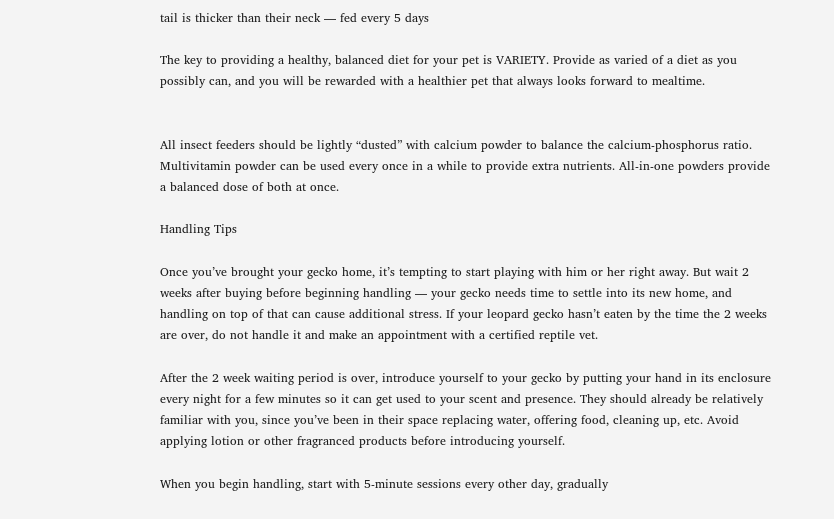tail is thicker than their neck — fed every 5 days

The key to providing a healthy, balanced diet for your pet is VARIETY. Provide as varied of a diet as you possibly can, and you will be rewarded with a healthier pet that always looks forward to mealtime.


All insect feeders should be lightly “dusted” with calcium powder to balance the calcium-phosphorus ratio. Multivitamin powder can be used every once in a while to provide extra nutrients. All-in-one powders provide a balanced dose of both at once.

Handling Tips

Once you’ve brought your gecko home, it’s tempting to start playing with him or her right away. But wait 2 weeks after buying before beginning handling — your gecko needs time to settle into its new home, and handling on top of that can cause additional stress. If your leopard gecko hasn’t eaten by the time the 2 weeks are over, do not handle it and make an appointment with a certified reptile vet.

After the 2 week waiting period is over, introduce yourself to your gecko by putting your hand in its enclosure every night for a few minutes so it can get used to your scent and presence. They should already be relatively familiar with you, since you’ve been in their space replacing water, offering food, cleaning up, etc. Avoid applying lotion or other fragranced products before introducing yourself.

When you begin handling, start with 5-minute sessions every other day, gradually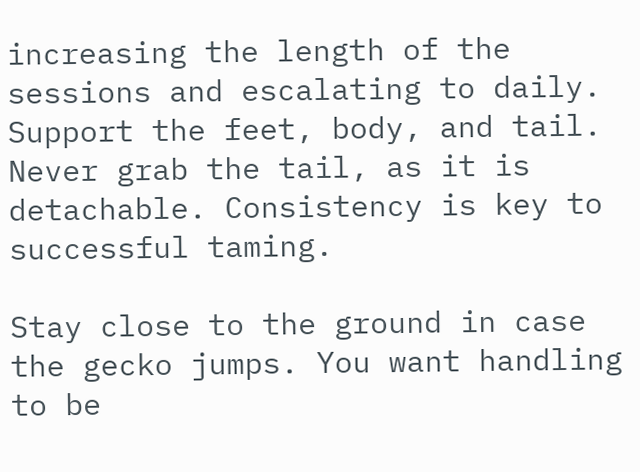increasing the length of the sessions and escalating to daily. Support the feet, body, and tail. Never grab the tail, as it is detachable. Consistency is key to successful taming.

Stay close to the ground in case the gecko jumps. You want handling to be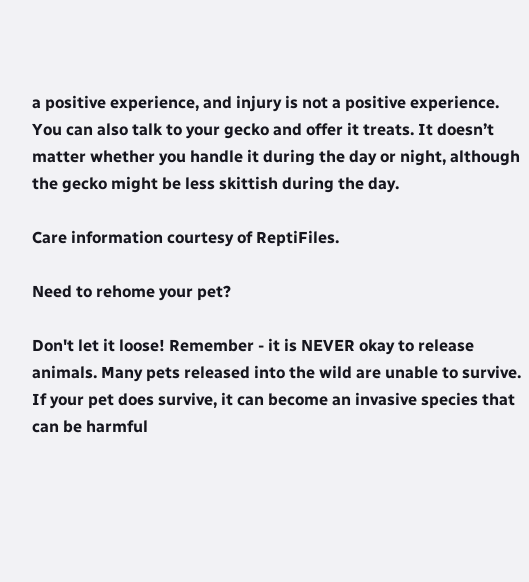a positive experience, and injury is not a positive experience. You can also talk to your gecko and offer it treats. It doesn’t matter whether you handle it during the day or night, although the gecko might be less skittish during the day.

Care information courtesy of ReptiFiles.

Need to rehome your pet?

Don't let it loose! Remember - it is NEVER okay to release animals. Many pets released into the wild are unable to survive. If your pet does survive, it can become an invasive species that can be harmful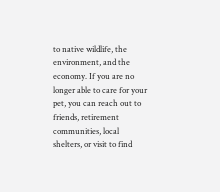to native wildlife, the environment, and the economy. If you are no longer able to care for your pet, you can reach out to friends, retirement communities, local shelters, or visit to find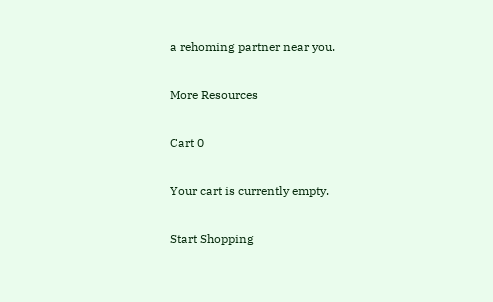a rehoming partner near you.

More Resources

Cart 0

Your cart is currently empty.

Start Shopping